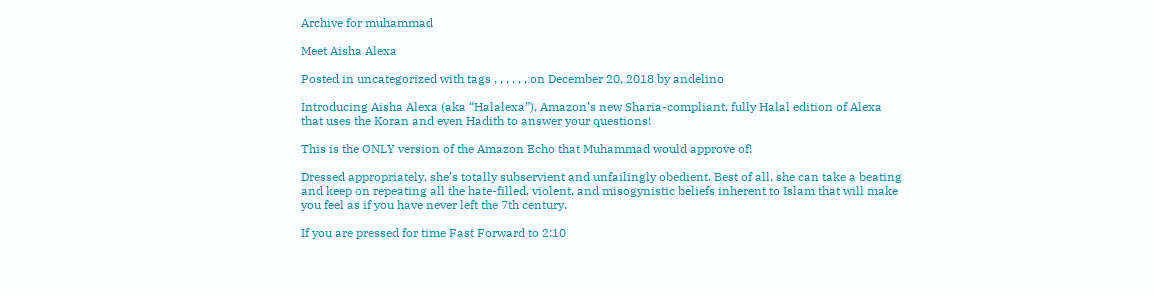Archive for muhammad

Meet Aisha Alexa

Posted in uncategorized with tags , , , , , , on December 20, 2018 by andelino

Introducing Aisha Alexa (aka “Halalexa”), Amazon’s new Sharia-compliant, fully Halal edition of Alexa that uses the Koran and even Hadith to answer your questions!

This is the ONLY version of the Amazon Echo that Muhammad would approve of!

Dressed appropriately, she’s totally subservient and unfailingly obedient. Best of all, she can take a beating and keep on repeating all the hate-filled, violent, and misogynistic beliefs inherent to Islam that will make you feel as if you have never left the 7th century.

If you are pressed for time Fast Forward to 2:10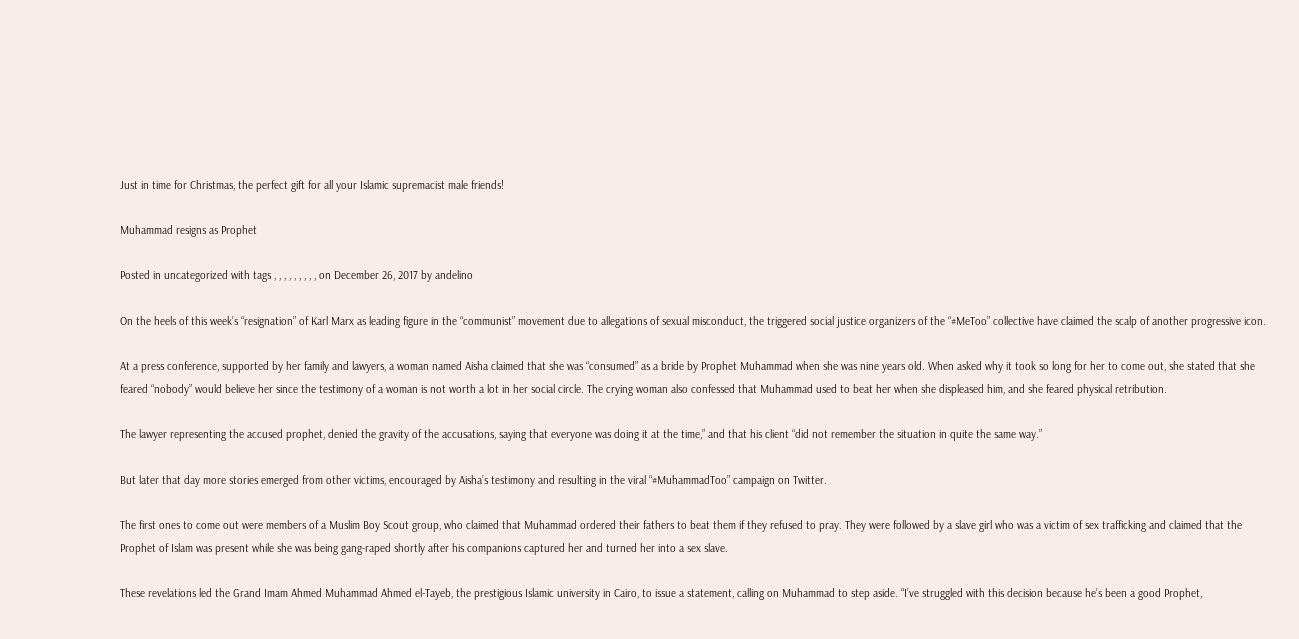Just in time for Christmas, the perfect gift for all your Islamic supremacist male friends!

Muhammad resigns as Prophet

Posted in uncategorized with tags , , , , , , , , , on December 26, 2017 by andelino

On the heels of this week’s “resignation” of Karl Marx as leading figure in the “communist” movement due to allegations of sexual misconduct, the triggered social justice organizers of the “#MeToo” collective have claimed the scalp of another progressive icon.

At a press conference, supported by her family and lawyers, a woman named Aisha claimed that she was “consumed” as a bride by Prophet Muhammad when she was nine years old. When asked why it took so long for her to come out, she stated that she feared “nobody” would believe her since the testimony of a woman is not worth a lot in her social circle. The crying woman also confessed that Muhammad used to beat her when she displeased him, and she feared physical retribution.

The lawyer representing the accused prophet, denied the gravity of the accusations, saying that everyone was doing it at the time,” and that his client “did not remember the situation in quite the same way.”

But later that day more stories emerged from other victims, encouraged by Aisha’s testimony and resulting in the viral “#MuhammadToo” campaign on Twitter.

The first ones to come out were members of a Muslim Boy Scout group, who claimed that Muhammad ordered their fathers to beat them if they refused to pray. They were followed by a slave girl who was a victim of sex trafficking and claimed that the Prophet of Islam was present while she was being gang-raped shortly after his companions captured her and turned her into a sex slave.

These revelations led the Grand Imam Ahmed Muhammad Ahmed el-Tayeb, the prestigious Islamic university in Cairo, to issue a statement, calling on Muhammad to step aside. “I’ve struggled with this decision because he’s been a good Prophet,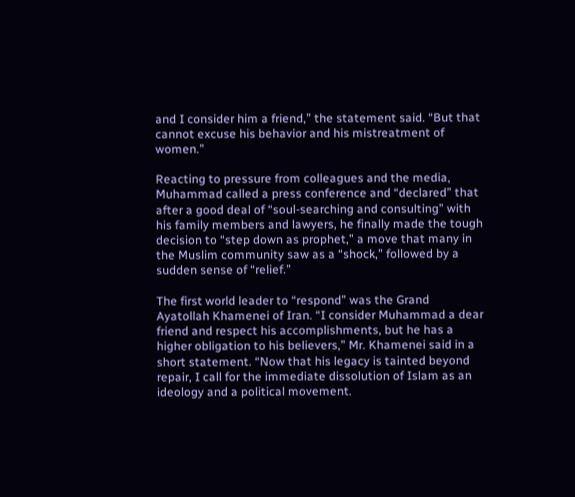and I consider him a friend,” the statement said. “But that cannot excuse his behavior and his mistreatment of women.”

Reacting to pressure from colleagues and the media, Muhammad called a press conference and “declared” that after a good deal of “soul-searching and consulting” with his family members and lawyers, he finally made the tough decision to “step down as prophet,” a move that many in the Muslim community saw as a “shock,” followed by a sudden sense of “relief.”

The first world leader to “respond” was the Grand Ayatollah Khamenei of Iran. “I consider Muhammad a dear friend and respect his accomplishments, but he has a higher obligation to his believers,” Mr. Khamenei said in a short statement. “Now that his legacy is tainted beyond repair, I call for the immediate dissolution of Islam as an ideology and a political movement.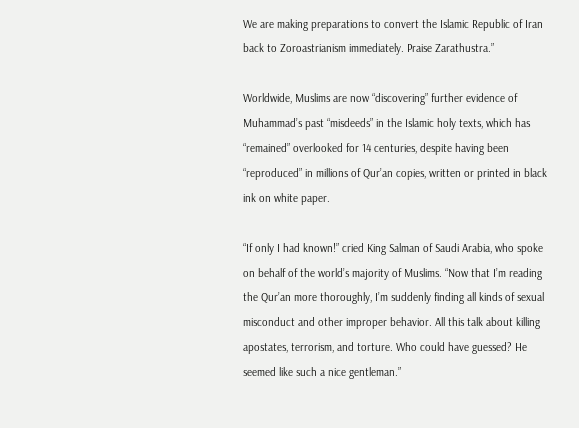We are making preparations to convert the Islamic Republic of Iran back to Zoroastrianism immediately. Praise Zarathustra.”

Worldwide, Muslims are now “discovering” further evidence of Muhammad’s past “misdeeds” in the Islamic holy texts, which has “remained” overlooked for 14 centuries, despite having been “reproduced” in millions of Qur’an copies, written or printed in black ink on white paper.

“If only I had known!” cried King Salman of Saudi Arabia, who spoke on behalf of the world’s majority of Muslims. “Now that I’m reading the Qur’an more thoroughly, I’m suddenly finding all kinds of sexual misconduct and other improper behavior. All this talk about killing apostates, terrorism, and torture. Who could have guessed? He seemed like such a nice gentleman.”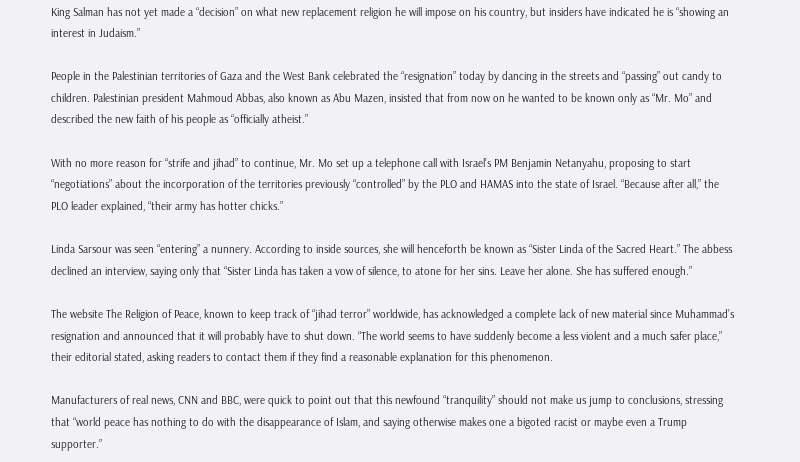King Salman has not yet made a “decision” on what new replacement religion he will impose on his country, but insiders have indicated he is “showing an interest in Judaism.”

People in the Palestinian territories of Gaza and the West Bank celebrated the “resignation” today by dancing in the streets and “passing” out candy to children. Palestinian president Mahmoud Abbas, also known as Abu Mazen, insisted that from now on he wanted to be known only as “Mr. Mo” and described the new faith of his people as “officially atheist.”

With no more reason for “strife and jihad” to continue, Mr. Mo set up a telephone call with Israel’s PM Benjamin Netanyahu, proposing to start “negotiations” about the incorporation of the territories previously “controlled” by the PLO and HAMAS into the state of Israel. “Because after all,” the PLO leader explained, “their army has hotter chicks.”

Linda Sarsour was seen “entering” a nunnery. According to inside sources, she will henceforth be known as “Sister Linda of the Sacred Heart.” The abbess declined an interview, saying only that “Sister Linda has taken a vow of silence, to atone for her sins. Leave her alone. She has suffered enough.”

The website The Religion of Peace, known to keep track of “jihad terror” worldwide, has acknowledged a complete lack of new material since Muhammad’s resignation and announced that it will probably have to shut down. “The world seems to have suddenly become a less violent and a much safer place,” their editorial stated, asking readers to contact them if they find a reasonable explanation for this phenomenon.

Manufacturers of real news, CNN and BBC, were quick to point out that this newfound “tranquility” should not make us jump to conclusions, stressing that “world peace has nothing to do with the disappearance of Islam, and saying otherwise makes one a bigoted racist or maybe even a Trump supporter.”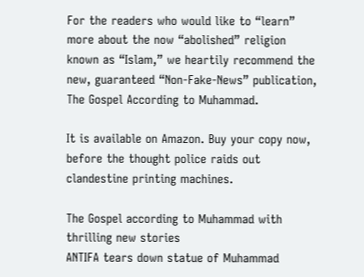For the readers who would like to “learn” more about the now “abolished” religion known as “Islam,” we heartily recommend the new, guaranteed “Non-Fake-News” publication, The Gospel According to Muhammad.

It is available on Amazon. Buy your copy now, before the thought police raids out clandestine printing machines.

The Gospel according to Muhammad with thrilling new stories
ANTIFA tears down statue of Muhammad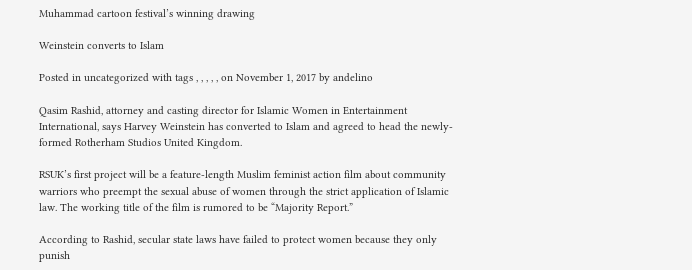Muhammad cartoon festival’s winning drawing

Weinstein converts to Islam

Posted in uncategorized with tags , , , , , on November 1, 2017 by andelino

Qasim Rashid, attorney and casting director for Islamic Women in Entertainment International, says Harvey Weinstein has converted to Islam and agreed to head the newly-formed Rotherham Studios United Kingdom.

RSUK’s first project will be a feature-length Muslim feminist action film about community warriors who preempt the sexual abuse of women through the strict application of Islamic law. The working title of the film is rumored to be “Majority Report.”

According to Rashid, secular state laws have failed to protect women because they only punish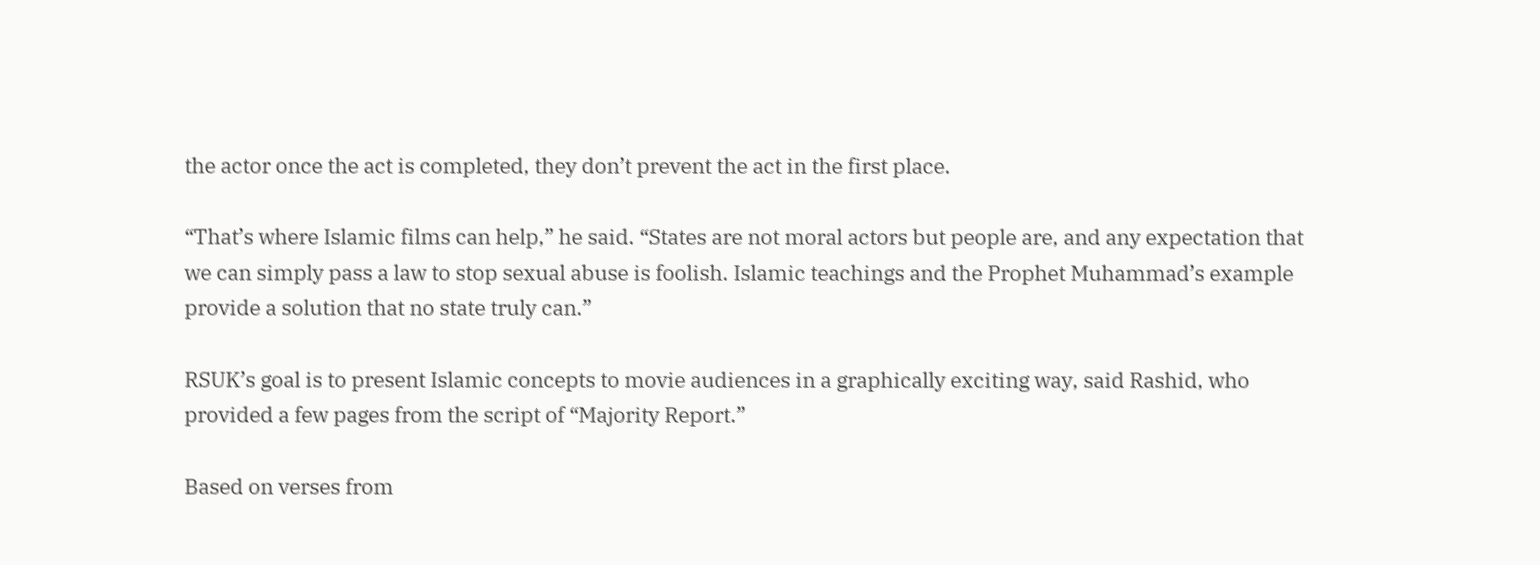the actor once the act is completed, they don’t prevent the act in the first place.

“That’s where Islamic films can help,” he said. “States are not moral actors but people are, and any expectation that we can simply pass a law to stop sexual abuse is foolish. Islamic teachings and the Prophet Muhammad’s example provide a solution that no state truly can.”

RSUK’s goal is to present Islamic concepts to movie audiences in a graphically exciting way, said Rashid, who provided a few pages from the script of “Majority Report.”

Based on verses from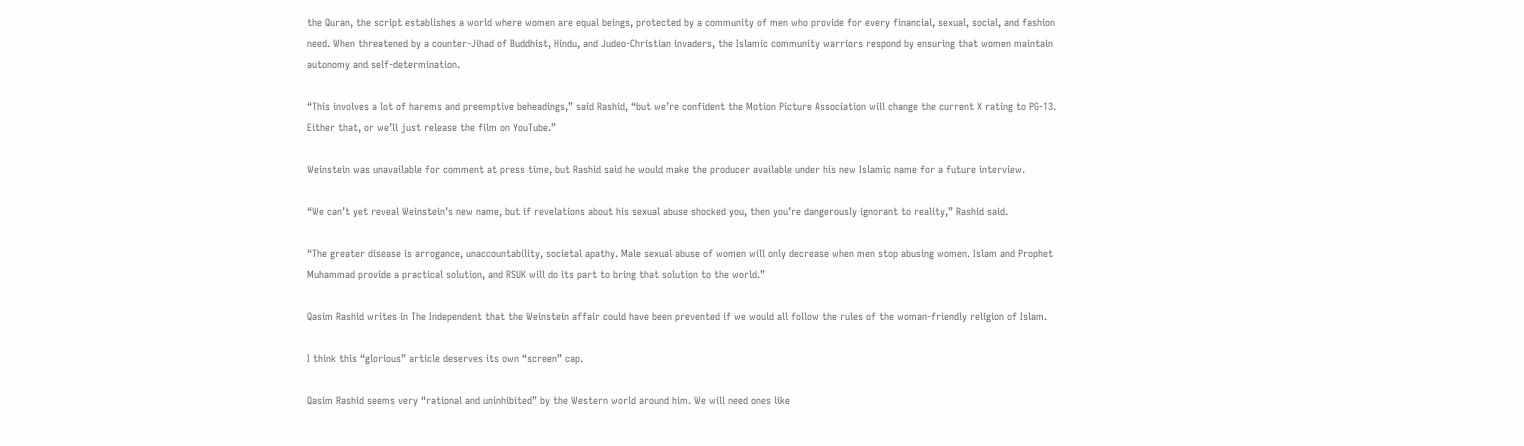the Quran, the script establishes a world where women are equal beings, protected by a community of men who provide for every financial, sexual, social, and fashion need. When threatened by a counter-Jihad of Buddhist, Hindu, and Judeo-Christian invaders, the Islamic community warriors respond by ensuring that women maintain autonomy and self-determination.

“This involves a lot of harems and preemptive beheadings,” said Rashid, “but we’re confident the Motion Picture Association will change the current X rating to PG-13. Either that, or we’ll just release the film on YouTube.”

Weinstein was unavailable for comment at press time, but Rashid said he would make the producer available under his new Islamic name for a future interview.

“We can’t yet reveal Weinstein’s new name, but if revelations about his sexual abuse shocked you, then you’re dangerously ignorant to reality,” Rashid said.

“The greater disease is arrogance, unaccountability, societal apathy. Male sexual abuse of women will only decrease when men stop abusing women. Islam and Prophet Muhammad provide a practical solution, and RSUK will do its part to bring that solution to the world.”

Qasim Rashid writes in The Independent that the Weinstein affair could have been prevented if we would all follow the rules of the woman-friendly religion of Islam.

I think this “glorious” article deserves its own “screen” cap.

Qasim Rashid seems very “rational and uninhibited” by the Western world around him. We will need ones like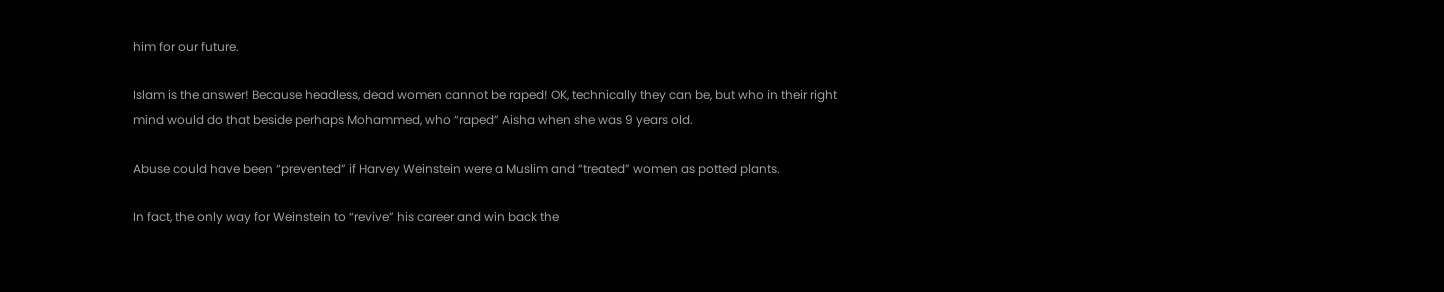him for our future.

Islam is the answer! Because headless, dead women cannot be raped! OK, technically they can be, but who in their right mind would do that beside perhaps Mohammed, who “raped” Aisha when she was 9 years old.

Abuse could have been “prevented” if Harvey Weinstein were a Muslim and “treated” women as potted plants.

In fact, the only way for Weinstein to “revive” his career and win back the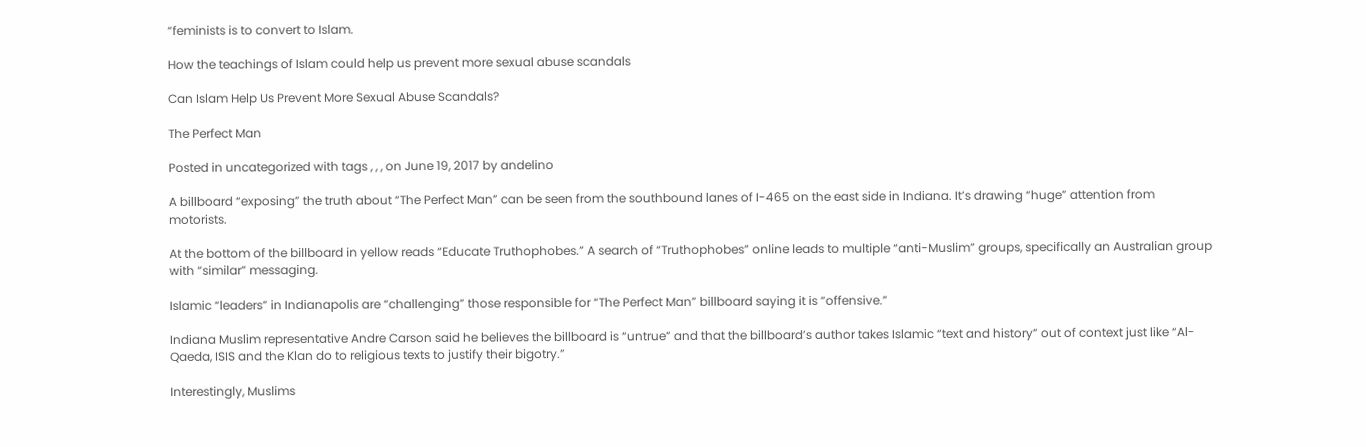“feminists is to convert to Islam.

How the teachings of Islam could help us prevent more sexual abuse scandals

Can Islam Help Us Prevent More Sexual Abuse Scandals?

The Perfect Man

Posted in uncategorized with tags , , , on June 19, 2017 by andelino

A billboard “exposing” the truth about “The Perfect Man” can be seen from the southbound lanes of I-465 on the east side in Indiana. It’s drawing “huge” attention from motorists.

At the bottom of the billboard in yellow reads “Educate Truthophobes.” A search of “Truthophobes” online leads to multiple “anti-Muslim” groups, specifically an Australian group with “similar” messaging.

Islamic “leaders” in Indianapolis are “challenging” those responsible for “The Perfect Man” billboard saying it is “offensive.”

Indiana Muslim representative Andre Carson said he believes the billboard is “untrue” and that the billboard’s author takes Islamic “text and history” out of context just like “Al-Qaeda, ISIS and the Klan do to religious texts to justify their bigotry.”

Interestingly, Muslims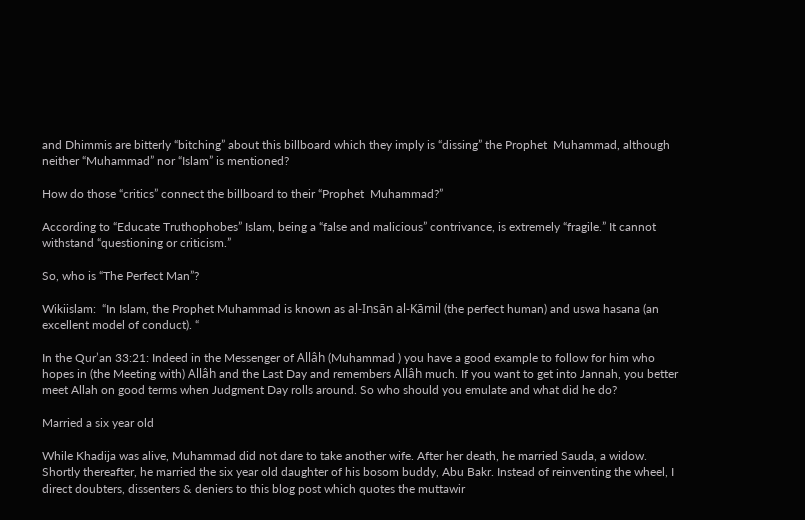and Dhimmis are bitterly “bitching” about this billboard which they imply is “dissing” the Prophet  Muhammad, although neither “Muhammad” nor “Islam” is mentioned?

How do those “critics” connect the billboard to their “Prophet  Muhammad?”

According to “Educate Truthophobes” Islam, being a “false and malicious” contrivance, is extremely “fragile.” It cannot withstand “questioning or criticism.”

So, who is “The Perfect Man”?

Wikiislam:  “In Islam, the Prophet Muhammad is known as al-Insān al-Kāmil (the perfect human) and uswa hasana (an excellent model of conduct). “

In the Qur’an 33:21: Indeed in the Messenger of Allâh (Muhammad ) you have a good example to follow for him who hopes in (the Meeting with) Allâh and the Last Day and remembers Allâh much. If you want to get into Jannah, you better meet Allah on good terms when Judgment Day rolls around. So who should you emulate and what did he do?

Married a six year old

While Khadija was alive, Muhammad did not dare to take another wife. After her death, he married Sauda, a widow. Shortly thereafter, he married the six year old daughter of his bosom buddy, Abu Bakr. Instead of reinventing the wheel, I direct doubters, dissenters & deniers to this blog post which quotes the muttawir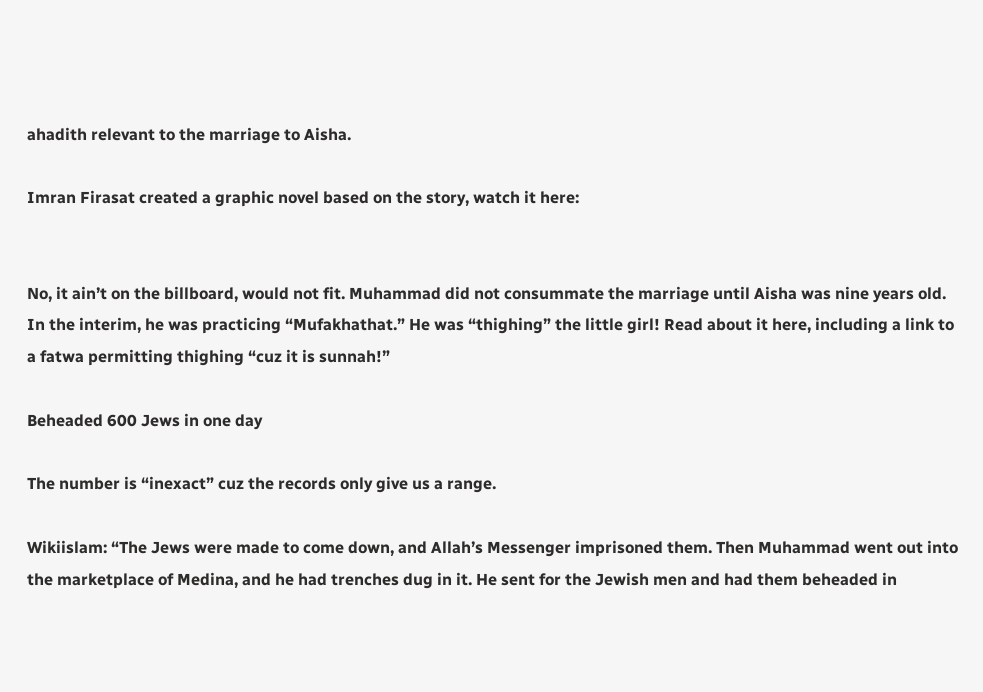ahadith relevant to the marriage to Aisha.

Imran Firasat created a graphic novel based on the story, watch it here:


No, it ain’t on the billboard, would not fit. Muhammad did not consummate the marriage until Aisha was nine years old. In the interim, he was practicing “Mufakhathat.” He was “thighing” the little girl! Read about it here, including a link to a fatwa permitting thighing “cuz it is sunnah!”

Beheaded 600 Jews in one day

The number is “inexact” cuz the records only give us a range.

Wikiislam: “The Jews were made to come down, and Allah’s Messenger imprisoned them. Then Muhammad went out into the marketplace of Medina, and he had trenches dug in it. He sent for the Jewish men and had them beheaded in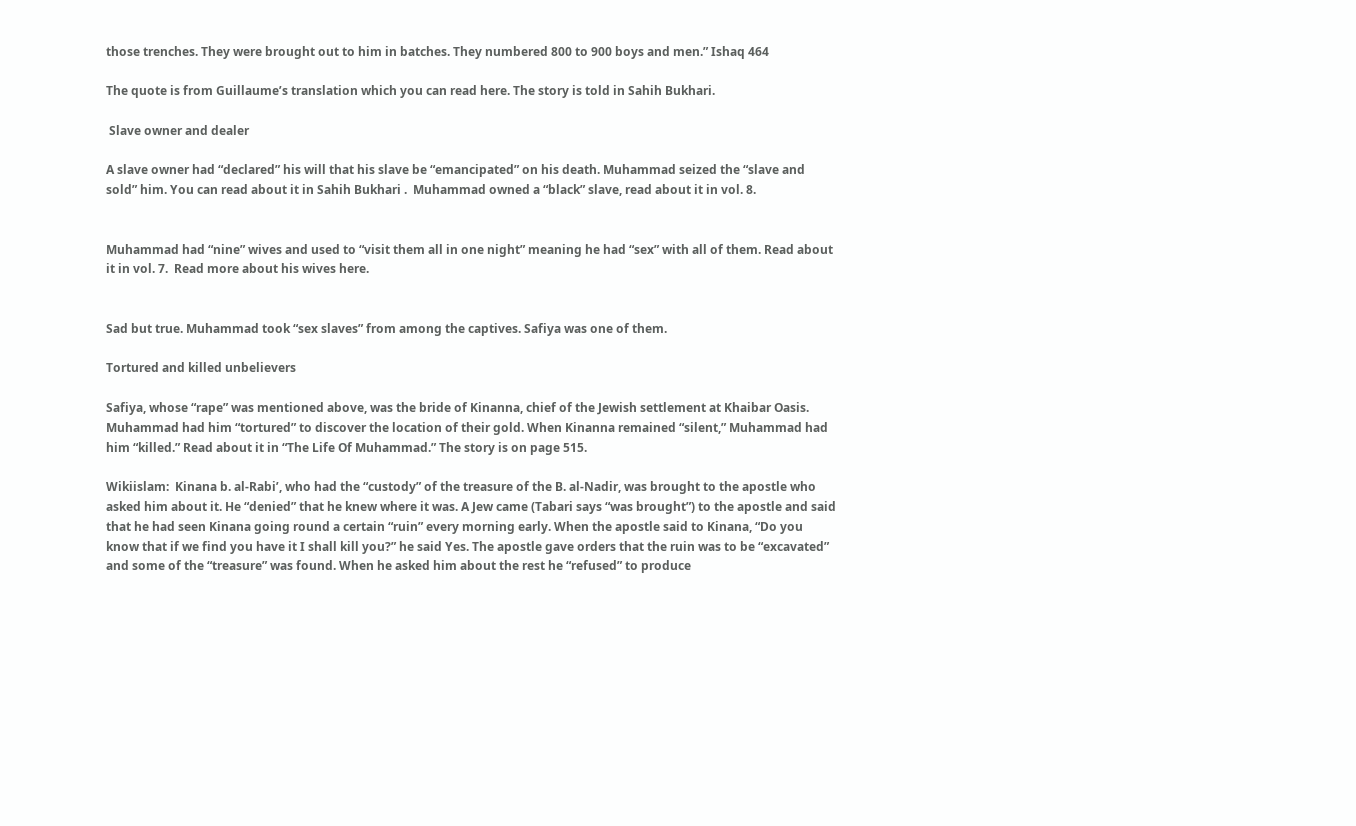those trenches. They were brought out to him in batches. They numbered 800 to 900 boys and men.” Ishaq 464

The quote is from Guillaume’s translation which you can read here. The story is told in Sahih Bukhari.

 Slave owner and dealer

A slave owner had “declared” his will that his slave be “emancipated” on his death. Muhammad seized the “slave and sold” him. You can read about it in Sahih Bukhari .  Muhammad owned a “black” slave, read about it in vol. 8.


Muhammad had “nine” wives and used to “visit them all in one night” meaning he had “sex” with all of them. Read about it in vol. 7.  Read more about his wives here.


Sad but true. Muhammad took “sex slaves” from among the captives. Safiya was one of them.

Tortured and killed unbelievers

Safiya, whose “rape” was mentioned above, was the bride of Kinanna, chief of the Jewish settlement at Khaibar Oasis. Muhammad had him “tortured” to discover the location of their gold. When Kinanna remained “silent,” Muhammad had him “killed.” Read about it in “The Life Of Muhammad.” The story is on page 515.

Wikiislam:  Kinana b. al-Rabi’, who had the “custody” of the treasure of the B. al-Nadir, was brought to the apostle who asked him about it. He “denied” that he knew where it was. A Jew came (Tabari says “was brought”) to the apostle and said that he had seen Kinana going round a certain “ruin” every morning early. When the apostle said to Kinana, “Do you know that if we find you have it I shall kill you?” he said Yes. The apostle gave orders that the ruin was to be “excavated” and some of the “treasure” was found. When he asked him about the rest he “refused” to produce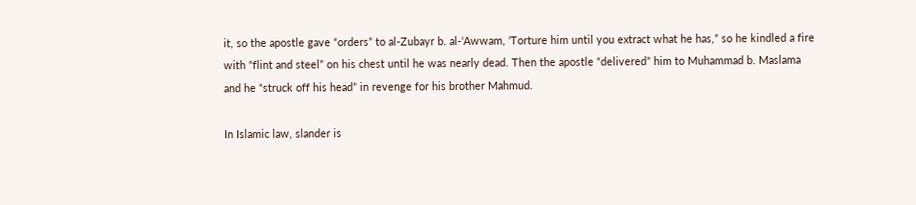it, so the apostle gave “orders” to al-Zubayr b. al-‘Awwam, ‘Torture him until you extract what he has,” so he kindled a fire with “flint and steel” on his chest until he was nearly dead. Then the apostle “delivered” him to Muhammad b. Maslama and he “struck off his head” in revenge for his brother Mahmud.

In Islamic law, slander is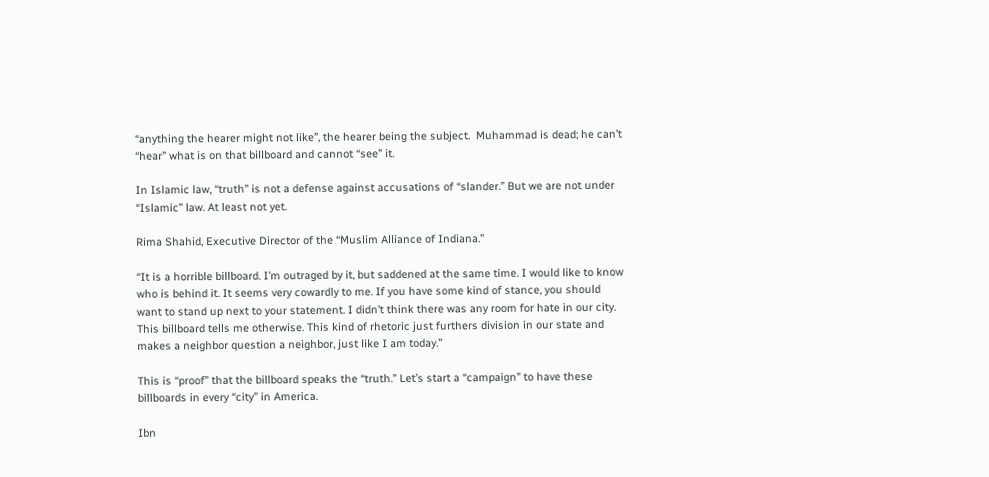“anything the hearer might not like”, the hearer being the subject.  Muhammad is dead; he can’t “hear” what is on that billboard and cannot “see” it.

In Islamic law, “truth” is not a defense against accusations of “slander.” But we are not under “Islamic” law. At least not yet.

Rima Shahid, Executive Director of the “Muslim Alliance of Indiana.”

“It is a horrible billboard. I’m outraged by it, but saddened at the same time. I would like to know who is behind it. It seems very cowardly to me. If you have some kind of stance, you should want to stand up next to your statement. I didn’t think there was any room for hate in our city. This billboard tells me otherwise. This kind of rhetoric just furthers division in our state and makes a neighbor question a neighbor, just like I am today.”

This is “proof” that the billboard speaks the “truth.” Let’s start a “campaign” to have these billboards in every “city” in America.

Ibn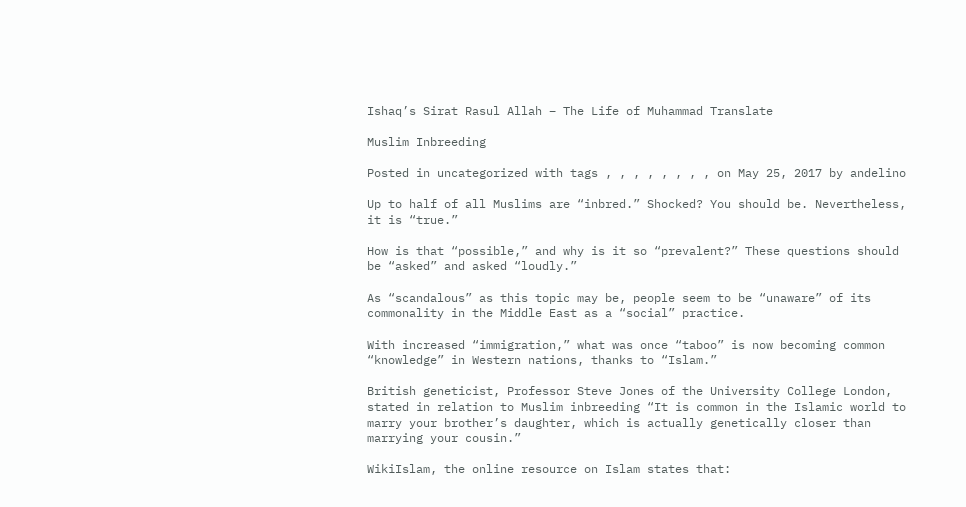Ishaq’s Sirat Rasul Allah – The Life of Muhammad Translate

Muslim Inbreeding

Posted in uncategorized with tags , , , , , , , , on May 25, 2017 by andelino

Up to half of all Muslims are “inbred.” Shocked? You should be. Nevertheless, it is “true.”

How is that “possible,” and why is it so “prevalent?” These questions should be “asked” and asked “loudly.”

As “scandalous” as this topic may be, people seem to be “unaware” of its commonality in the Middle East as a “social” practice.

With increased “immigration,” what was once “taboo” is now becoming common “knowledge” in Western nations, thanks to “Islam.”

British geneticist, Professor Steve Jones of the University College London, stated in relation to Muslim inbreeding “It is common in the Islamic world to marry your brother’s daughter, which is actually genetically closer than marrying your cousin.”

WikiIslam, the online resource on Islam states that: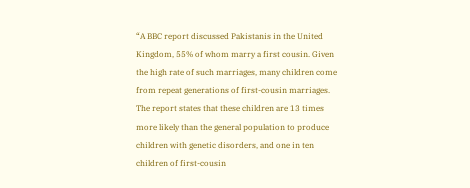“A BBC report discussed Pakistanis in the United Kingdom, 55% of whom marry a first cousin. Given the high rate of such marriages, many children come from repeat generations of first-cousin marriages. The report states that these children are 13 times more likely than the general population to produce children with genetic disorders, and one in ten children of first-cousin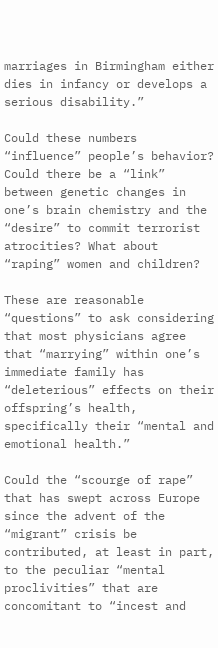marriages in Birmingham either dies in infancy or develops a serious disability.”

Could these numbers “influence” people’s behavior? Could there be a “link” between genetic changes in one’s brain chemistry and the “desire” to commit terrorist atrocities? What about “raping” women and children?

These are reasonable “questions” to ask considering that most physicians agree that “marrying” within one’s immediate family has “deleterious” effects on their offspring’s health, specifically their “mental and emotional health.”

Could the “scourge of rape” that has swept across Europe since the advent of the “migrant” crisis be contributed, at least in part, to the peculiar “mental proclivities” that are concomitant to “incest and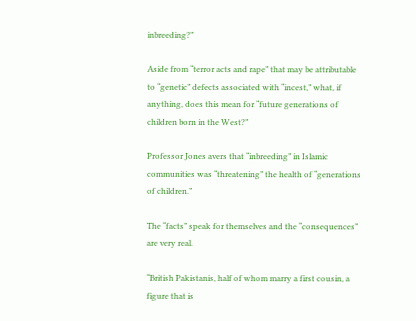inbreeding?”

Aside from “terror acts and rape” that may be attributable to “genetic” defects associated with “incest,” what, if anything, does this mean for “future generations of children born in the West?”

Professor Jones avers that “inbreeding” in Islamic communities was “threatening” the health of “generations of children.”

The “facts” speak for themselves and the “consequences” are very real.

“British Pakistanis, half of whom marry a first cousin, a figure that is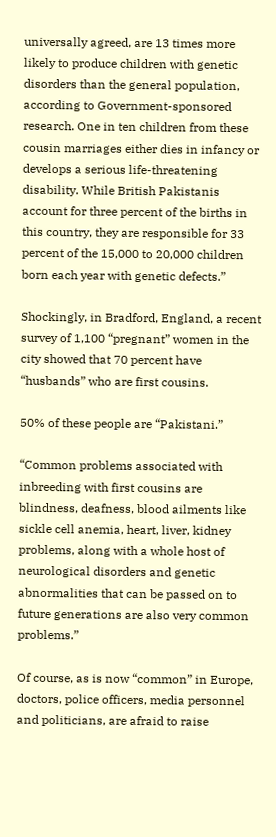universally agreed, are 13 times more likely to produce children with genetic disorders than the general population, according to Government-sponsored research. One in ten children from these cousin marriages either dies in infancy or develops a serious life-threatening disability. While British Pakistanis account for three percent of the births in this country, they are responsible for 33 percent of the 15,000 to 20,000 children born each year with genetic defects.”

Shockingly, in Bradford, England, a recent survey of 1,100 “pregnant” women in the city showed that 70 percent have “husbands” who are first cousins.

50% of these people are “Pakistani.”

“Common problems associated with inbreeding with first cousins are blindness, deafness, blood ailments like sickle cell anemia, heart, liver, kidney problems, along with a whole host of neurological disorders and genetic abnormalities that can be passed on to future generations are also very common problems.”

Of course, as is now “common” in Europe, doctors, police officers, media personnel and politicians, are afraid to raise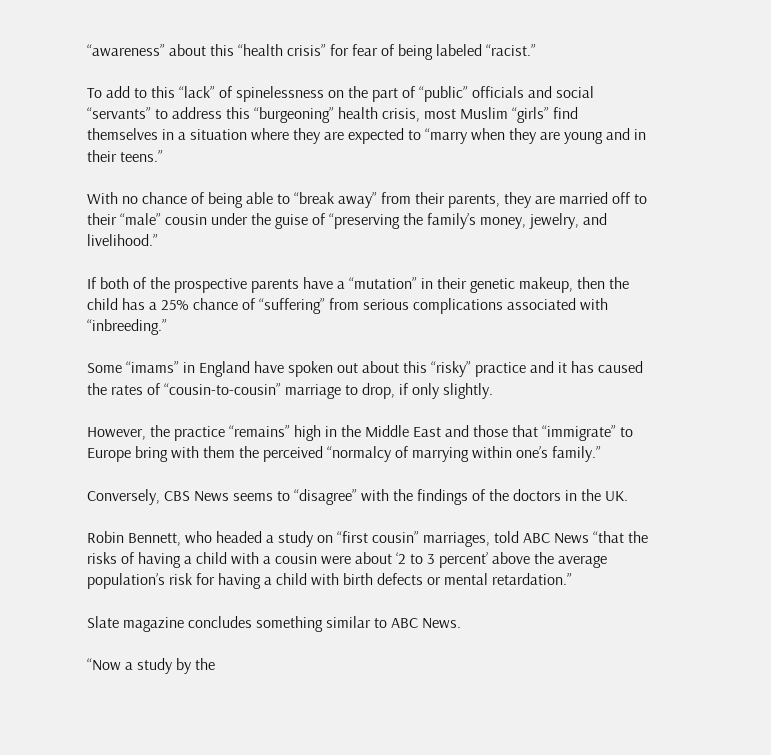“awareness” about this “health crisis” for fear of being labeled “racist.”

To add to this “lack” of spinelessness on the part of “public” officials and social “servants” to address this “burgeoning” health crisis, most Muslim “girls” find themselves in a situation where they are expected to “marry when they are young and in their teens.”

With no chance of being able to “break away” from their parents, they are married off to their “male” cousin under the guise of “preserving the family’s money, jewelry, and livelihood.”

If both of the prospective parents have a “mutation” in their genetic makeup, then the child has a 25% chance of “suffering” from serious complications associated with “inbreeding.”

Some “imams” in England have spoken out about this “risky” practice and it has caused the rates of “cousin-to-cousin” marriage to drop, if only slightly.

However, the practice “remains” high in the Middle East and those that “immigrate” to Europe bring with them the perceived “normalcy of marrying within one’s family.”

Conversely, CBS News seems to “disagree” with the findings of the doctors in the UK.

Robin Bennett, who headed a study on “first cousin” marriages, told ABC News “that the risks of having a child with a cousin were about ‘2 to 3 percent’ above the average population’s risk for having a child with birth defects or mental retardation.”

Slate magazine concludes something similar to ABC News.

“Now a study by the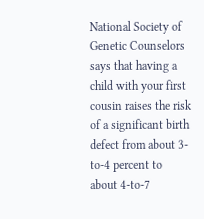National Society of Genetic Counselors says that having a child with your first cousin raises the risk of a significant birth defect from about 3-to-4 percent to about 4-to-7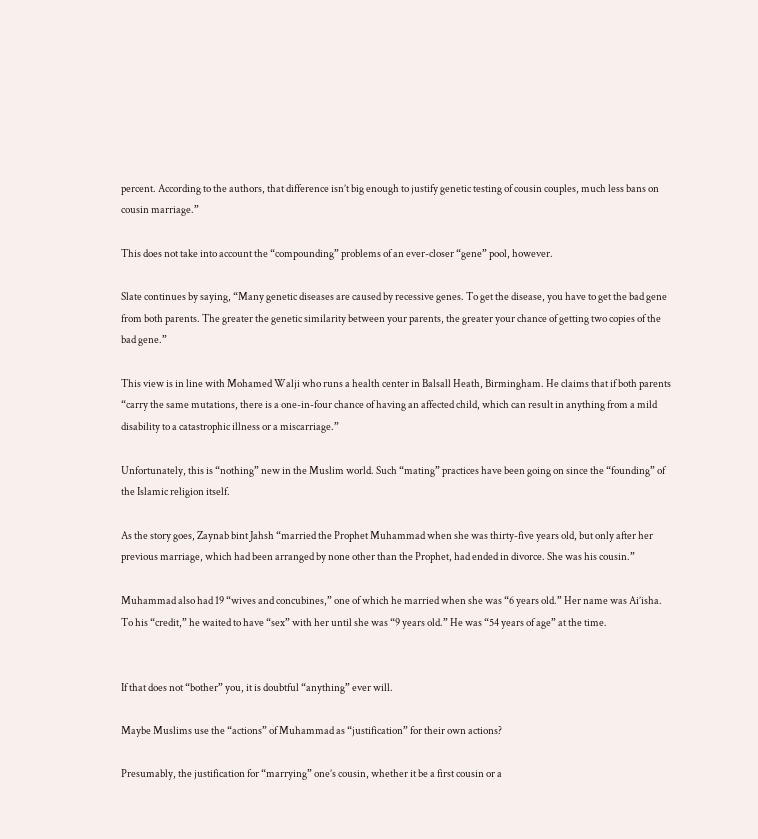percent. According to the authors, that difference isn’t big enough to justify genetic testing of cousin couples, much less bans on cousin marriage.”

This does not take into account the “compounding” problems of an ever-closer “gene” pool, however.

Slate continues by saying, “Many genetic diseases are caused by recessive genes. To get the disease, you have to get the bad gene from both parents. The greater the genetic similarity between your parents, the greater your chance of getting two copies of the bad gene.”

This view is in line with Mohamed Walji who runs a health center in Balsall Heath, Birmingham. He claims that if both parents “carry the same mutations, there is a one-in-four chance of having an affected child, which can result in anything from a mild disability to a catastrophic illness or a miscarriage.”

Unfortunately, this is “nothing” new in the Muslim world. Such “mating” practices have been going on since the “founding” of the Islamic religion itself.

As the story goes, Zaynab bint Jahsh “married the Prophet Muhammad when she was thirty-five years old, but only after her previous marriage, which had been arranged by none other than the Prophet, had ended in divorce. She was his cousin.”

Muhammad also had 19 “wives and concubines,” one of which he married when she was “6 years old.” Her name was Ai’isha. To his “credit,” he waited to have “sex” with her until she was “9 years old.” He was “54 years of age” at the time.


If that does not “bother” you, it is doubtful “anything” ever will.

Maybe Muslims use the “actions” of Muhammad as “justification” for their own actions?

Presumably, the justification for “marrying” one’s cousin, whether it be a first cousin or a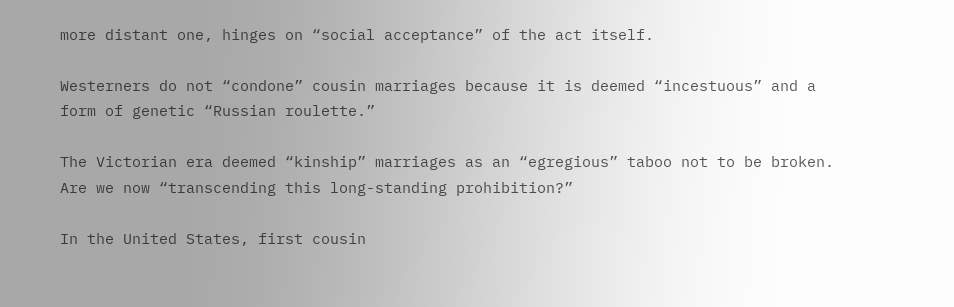more distant one, hinges on “social acceptance” of the act itself.

Westerners do not “condone” cousin marriages because it is deemed “incestuous” and a form of genetic “Russian roulette.”

The Victorian era deemed “kinship” marriages as an “egregious” taboo not to be broken. Are we now “transcending this long-standing prohibition?”

In the United States, first cousin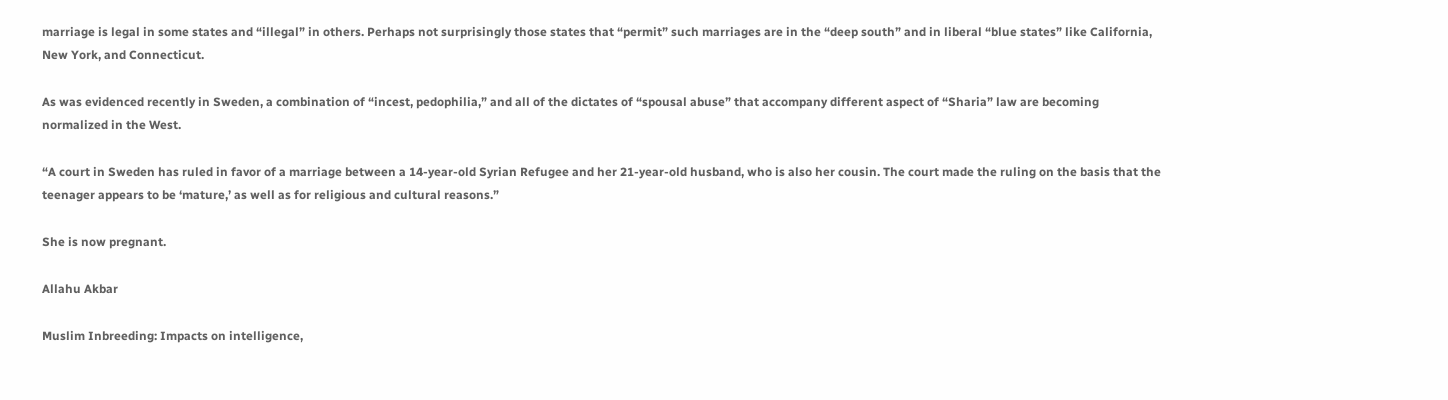marriage is legal in some states and “illegal” in others. Perhaps not surprisingly those states that “permit” such marriages are in the “deep south” and in liberal “blue states” like California, New York, and Connecticut.

As was evidenced recently in Sweden, a combination of “incest, pedophilia,” and all of the dictates of “spousal abuse” that accompany different aspect of “Sharia” law are becoming normalized in the West.

“A court in Sweden has ruled in favor of a marriage between a 14-year-old Syrian Refugee and her 21-year-old husband, who is also her cousin. The court made the ruling on the basis that the teenager appears to be ‘mature,’ as well as for religious and cultural reasons.”

She is now pregnant.

Allahu Akbar

Muslim Inbreeding: Impacts on intelligence,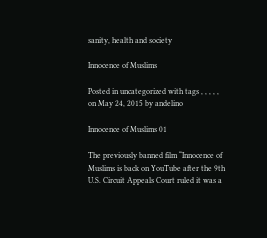sanity, health and society

Innocence of Muslims

Posted in uncategorized with tags , , , , , on May 24, 2015 by andelino

Innocence of Muslims 01

The previously banned film “Innocence of Muslims is back on YouTube after the 9th U.S. Circuit Appeals Court ruled it was a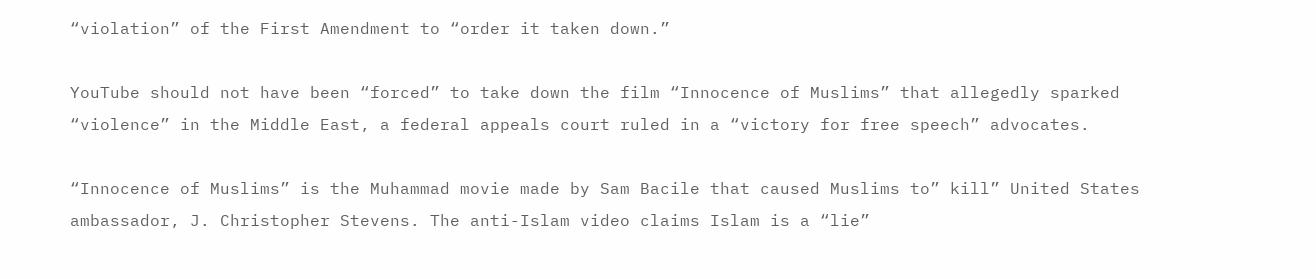“violation” of the First Amendment to “order it taken down.”

YouTube should not have been “forced” to take down the film “Innocence of Muslims” that allegedly sparked “violence” in the Middle East, a federal appeals court ruled in a “victory for free speech” advocates.

“Innocence of Muslims” is the Muhammad movie made by Sam Bacile that caused Muslims to” kill” United States ambassador, J. Christopher Stevens. The anti-Islam video claims Islam is a “lie”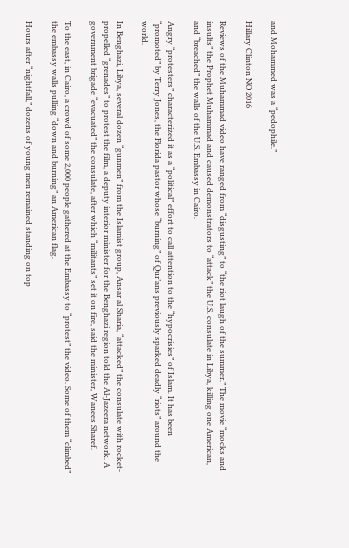and Mohammed was a “pedophile.”

Hillary Clinton NO 2016

Reviews of the Muhammad video have ranged from “disgusting” to “the riot laugh of the summer.” The movie “mocks and insults” the Prophet Muhammad and caused demonstrators to “attack” the U.S. consulate in Libya, killing one American, and “breached” the walls of the U.S. Embassy in Cairo.

Angry “protesters” characterized it as a “political” effort to call attention to the “hypocrisies” of Islam. It has been “promoted” by Terry Jones, the Florida pastor whose “burning” of Qur’ans previously sparked deadly “riots” around the world.

In Benghazi, Libya, several dozen “gunmen” from the Islamist group, Ansar al Sharia, “attacked” the consulate with rocket-propelled “grenades” to protest the film, a deputy interior minister for the Benghazi region told the Al-Jazeera network. A government brigade “evacuated” the consulate, after which “militants” set it on fire, said the minister, Wanees Sharef.

To the east, in Cairo, a crowd of some 2,000 people gathered at the Embassy to “protest” the video. Some of them “climbed” the embassy walls pulling “down and burning” an American flag.

Hours after “nightfall,” dozens of young men remained standing on top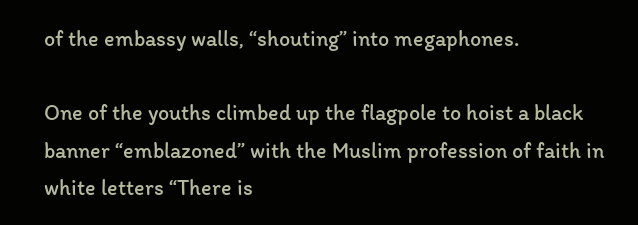of the embassy walls, “shouting” into megaphones.

One of the youths climbed up the flagpole to hoist a black banner “emblazoned” with the Muslim profession of faith in white letters “There is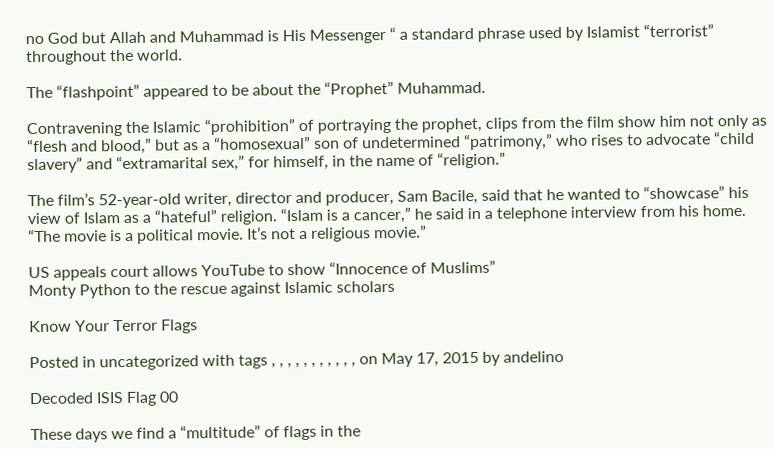no God but Allah and Muhammad is His Messenger “ a standard phrase used by Islamist “terrorist” throughout the world.

The “flashpoint” appeared to be about the “Prophet” Muhammad.

Contravening the Islamic “prohibition” of portraying the prophet, clips from the film show him not only as “flesh and blood,” but as a “homosexual” son of undetermined “patrimony,” who rises to advocate “child slavery” and “extramarital sex,” for himself, in the name of “religion.”

The film’s 52-year-old writer, director and producer, Sam Bacile, said that he wanted to “showcase” his view of Islam as a “hateful” religion. “Islam is a cancer,” he said in a telephone interview from his home. “The movie is a political movie. It’s not a religious movie.”

US appeals court allows YouTube to show “Innocence of Muslims”
Monty Python to the rescue against Islamic scholars

Know Your Terror Flags

Posted in uncategorized with tags , , , , , , , , , , , on May 17, 2015 by andelino

Decoded ISIS Flag 00

These days we find a “multitude” of flags in the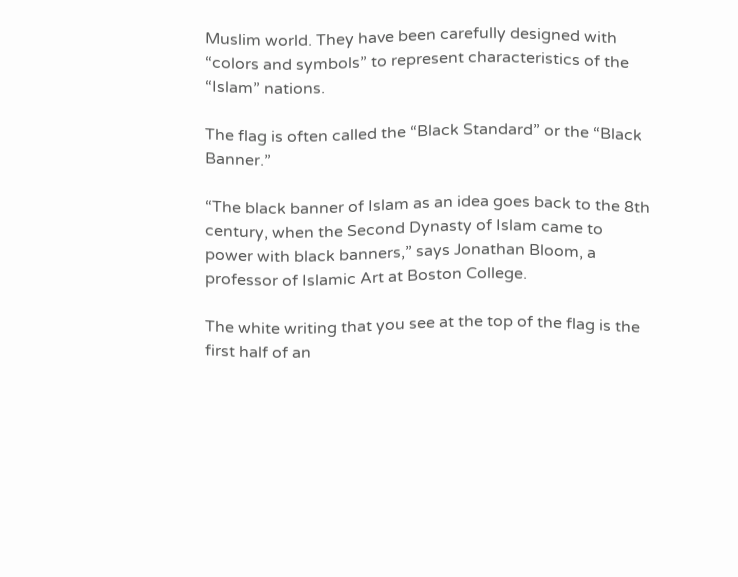Muslim world. They have been carefully designed with “colors and symbols” to represent characteristics of the “Islam” nations.

The flag is often called the “Black Standard” or the “Black Banner.”

“The black banner of Islam as an idea goes back to the 8th century, when the Second Dynasty of Islam came to power with black banners,” says Jonathan Bloom, a professor of Islamic Art at Boston College.

The white writing that you see at the top of the flag is the first half of an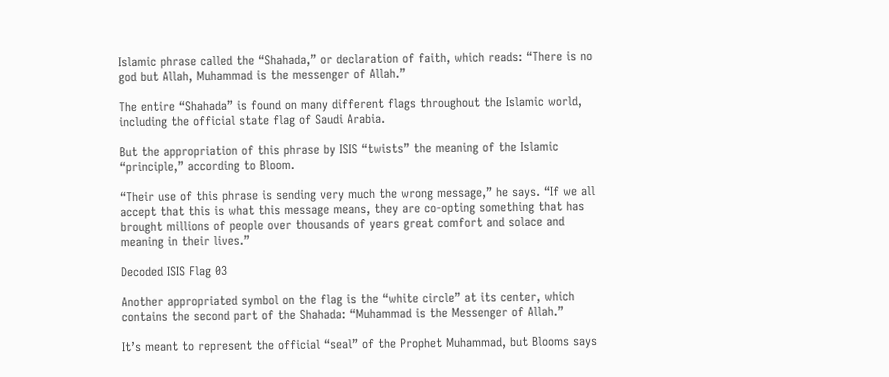Islamic phrase called the “Shahada,” or declaration of faith, which reads: “There is no god but Allah, Muhammad is the messenger of Allah.”

The entire “Shahada” is found on many different flags throughout the Islamic world, including the official state flag of Saudi Arabia.

But the appropriation of this phrase by ISIS “twists” the meaning of the Islamic “principle,” according to Bloom.

“Their use of this phrase is sending very much the wrong message,” he says. “If we all accept that this is what this message means, they are co-opting something that has brought millions of people over thousands of years great comfort and solace and meaning in their lives.”

Decoded ISIS Flag 03

Another appropriated symbol on the flag is the “white circle” at its center, which contains the second part of the Shahada: “Muhammad is the Messenger of Allah.”

It’s meant to represent the official “seal” of the Prophet Muhammad, but Blooms says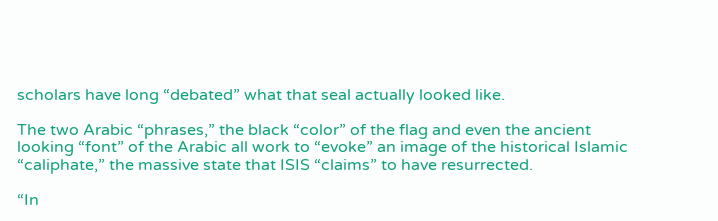scholars have long “debated” what that seal actually looked like.

The two Arabic “phrases,” the black “color” of the flag and even the ancient looking “font” of the Arabic all work to “evoke” an image of the historical Islamic “caliphate,” the massive state that ISIS “claims” to have resurrected.

“In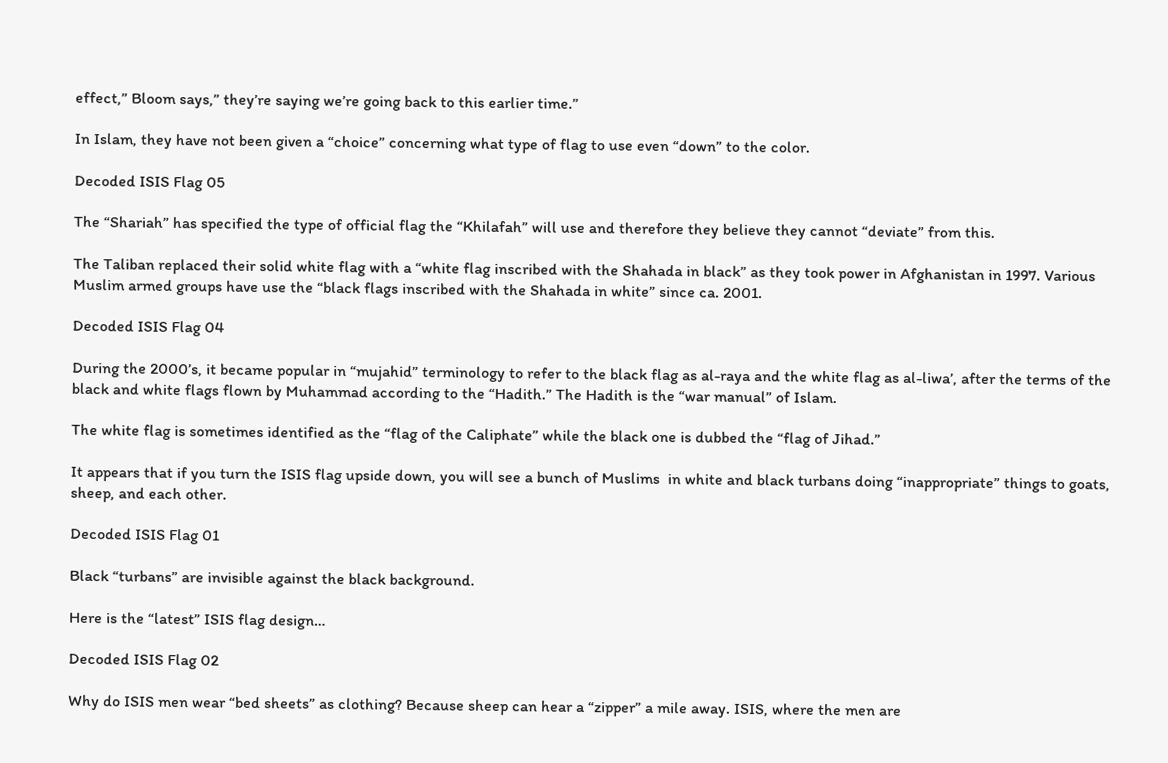effect,” Bloom says,” they’re saying we’re going back to this earlier time.”

In Islam, they have not been given a “choice” concerning what type of flag to use even “down” to the color.

Decoded ISIS Flag 05

The “Shariah” has specified the type of official flag the “Khilafah” will use and therefore they believe they cannot “deviate” from this.

The Taliban replaced their solid white flag with a “white flag inscribed with the Shahada in black” as they took power in Afghanistan in 1997. Various Muslim armed groups have use the “black flags inscribed with the Shahada in white” since ca. 2001.

Decoded ISIS Flag 04

During the 2000’s, it became popular in “mujahid” terminology to refer to the black flag as al-raya and the white flag as al-liwa’, after the terms of the black and white flags flown by Muhammad according to the “Hadith.” The Hadith is the “war manual” of Islam.

The white flag is sometimes identified as the “flag of the Caliphate” while the black one is dubbed the “flag of Jihad.”

It appears that if you turn the ISIS flag upside down, you will see a bunch of Muslims  in white and black turbans doing “inappropriate” things to goats, sheep, and each other.

Decoded ISIS Flag 01

Black “turbans” are invisible against the black background.

Here is the “latest” ISIS flag design…

Decoded ISIS Flag 02

Why do ISIS men wear “bed sheets” as clothing? Because sheep can hear a “zipper” a mile away. ISIS, where the men are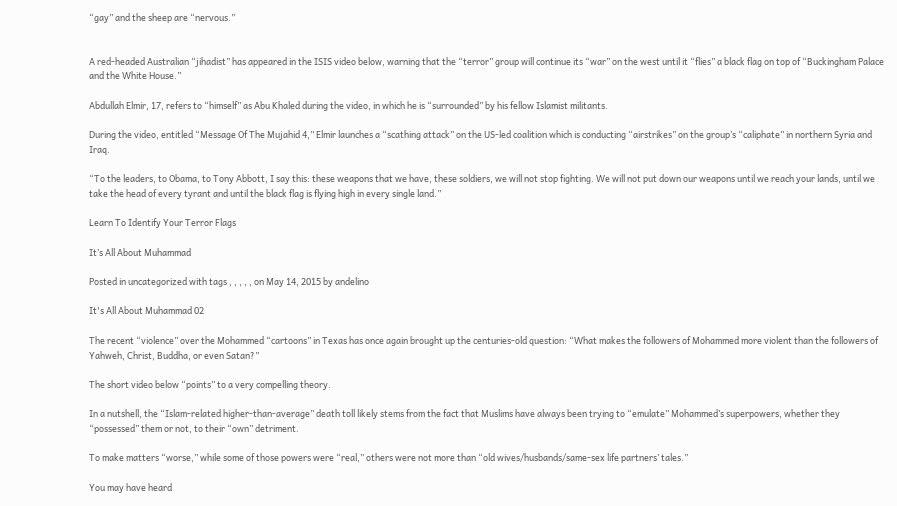“gay” and the sheep are “nervous.”


A red-headed Australian “jihadist” has appeared in the ISIS video below, warning that the “terror” group will continue its “war” on the west until it “flies” a black flag on top of “Buckingham Palace and the White House.”

Abdullah Elmir, 17, refers to “himself” as Abu Khaled during the video, in which he is “surrounded” by his fellow Islamist militants.

During the video, entitled “Message Of The Mujahid 4,” Elmir launches a “scathing attack” on the US-led coalition which is conducting “airstrikes” on the group’s “caliphate” in northern Syria and Iraq.

“To the leaders, to Obama, to Tony Abbott, I say this: these weapons that we have, these soldiers, we will not stop fighting. We will not put down our weapons until we reach your lands, until we take the head of every tyrant and until the black flag is flying high in every single land.”

Learn To Identify Your Terror Flags

It’s All About Muhammad

Posted in uncategorized with tags , , , , , on May 14, 2015 by andelino

It's All About Muhammad 02

The recent “violence” over the Mohammed “cartoons” in Texas has once again brought up the centuries-old question: “What makes the followers of Mohammed more violent than the followers of Yahweh, Christ, Buddha, or even Satan?”

The short video below “points” to a very compelling theory.

In a nutshell, the “Islam-related higher-than-average” death toll likely stems from the fact that Muslims have always been trying to “emulate” Mohammed’s superpowers, whether they “possessed” them or not, to their “own” detriment.

To make matters “worse,” while some of those powers were “real,” others were not more than “old wives/husbands/same-sex life partners’ tales.”

You may have heard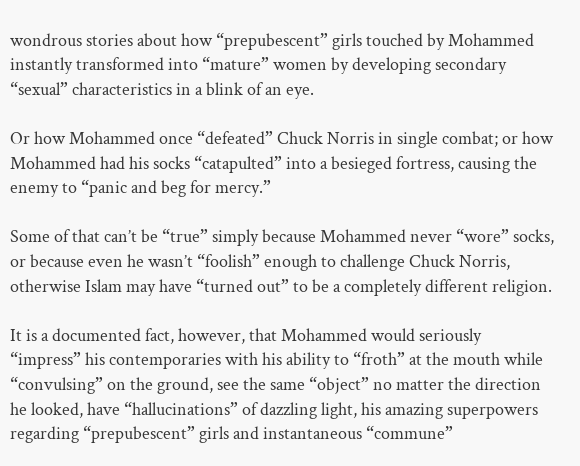wondrous stories about how “prepubescent” girls touched by Mohammed instantly transformed into “mature” women by developing secondary “sexual” characteristics in a blink of an eye.

Or how Mohammed once “defeated” Chuck Norris in single combat; or how Mohammed had his socks “catapulted” into a besieged fortress, causing the enemy to “panic and beg for mercy.”

Some of that can’t be “true” simply because Mohammed never “wore” socks, or because even he wasn’t “foolish” enough to challenge Chuck Norris, otherwise Islam may have “turned out” to be a completely different religion.

It is a documented fact, however, that Mohammed would seriously “impress” his contemporaries with his ability to “froth” at the mouth while “convulsing” on the ground, see the same “object” no matter the direction he looked, have “hallucinations” of dazzling light, his amazing superpowers regarding “prepubescent” girls and instantaneous “commune”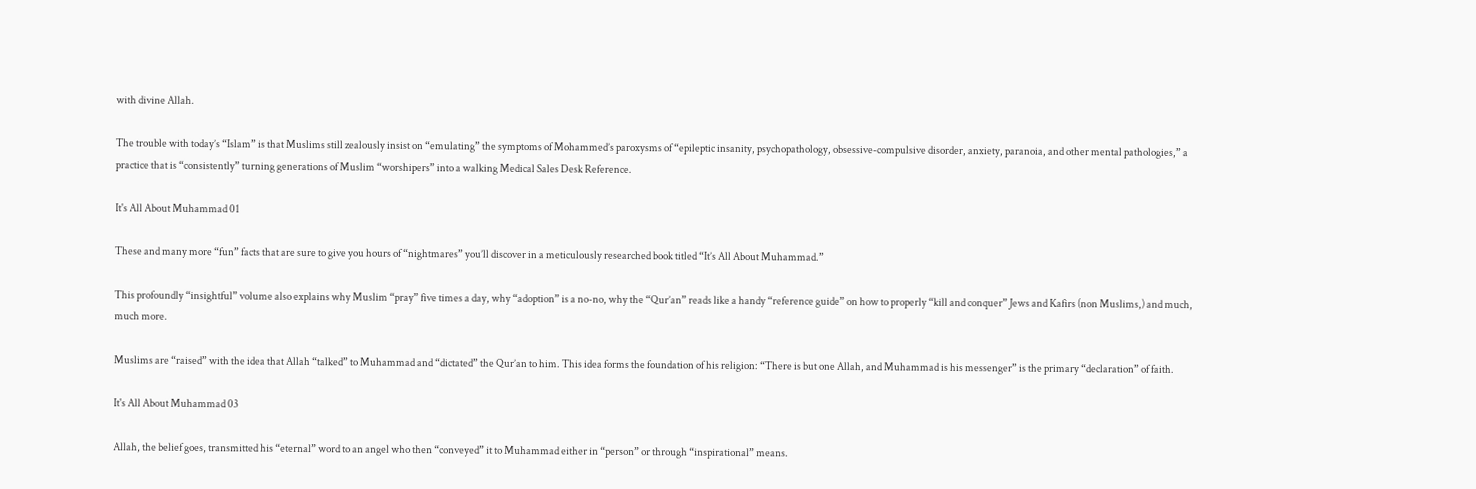with divine Allah.

The trouble with today’s “Islam” is that Muslims still zealously insist on “emulating” the symptoms of Mohammed’s paroxysms of “epileptic insanity, psychopathology, obsessive-compulsive disorder, anxiety, paranoia, and other mental pathologies,” a practice that is “consistently” turning generations of Muslim “worshipers” into a walking Medical Sales Desk Reference.

It's All About Muhammad 01

These and many more “fun” facts that are sure to give you hours of “nightmares” you’ll discover in a meticulously researched book titled “It’s All About Muhammad.”

This profoundly “insightful” volume also explains why Muslim “pray” five times a day, why “adoption” is a no-no, why the “Qur’an” reads like a handy “reference guide” on how to properly “kill and conquer” Jews and Kafirs (non Muslims,) and much, much more.

Muslims are “raised” with the idea that Allah “talked” to Muhammad and “dictated” the Qur’an to him. This idea forms the foundation of his religion: “There is but one Allah, and Muhammad is his messenger” is the primary “declaration” of faith.

It's All About Muhammad 03

Allah, the belief goes, transmitted his “eternal” word to an angel who then “conveyed” it to Muhammad either in “person” or through “inspirational” means.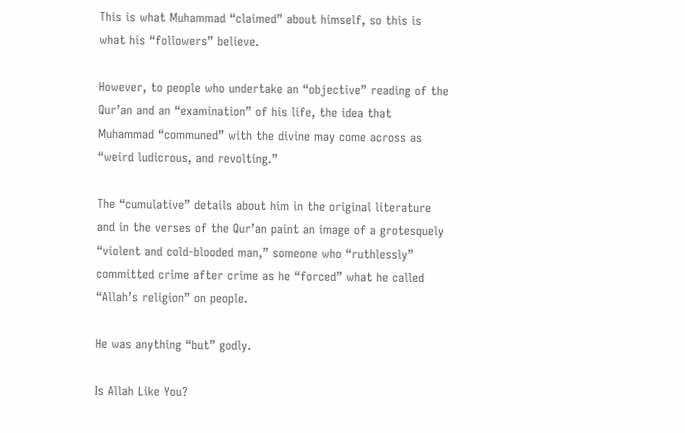This is what Muhammad “claimed” about himself, so this is what his “followers” believe.

However, to people who undertake an “objective” reading of the Qur’an and an “examination” of his life, the idea that Muhammad “communed” with the divine may come across as “weird ludicrous, and revolting.”

The “cumulative” details about him in the original literature and in the verses of the Qur’an paint an image of a grotesquely “violent and cold-blooded man,” someone who “ruthlessly” committed crime after crime as he “forced” what he called “Allah’s religion” on people.

He was anything “but” godly.

Is Allah Like You?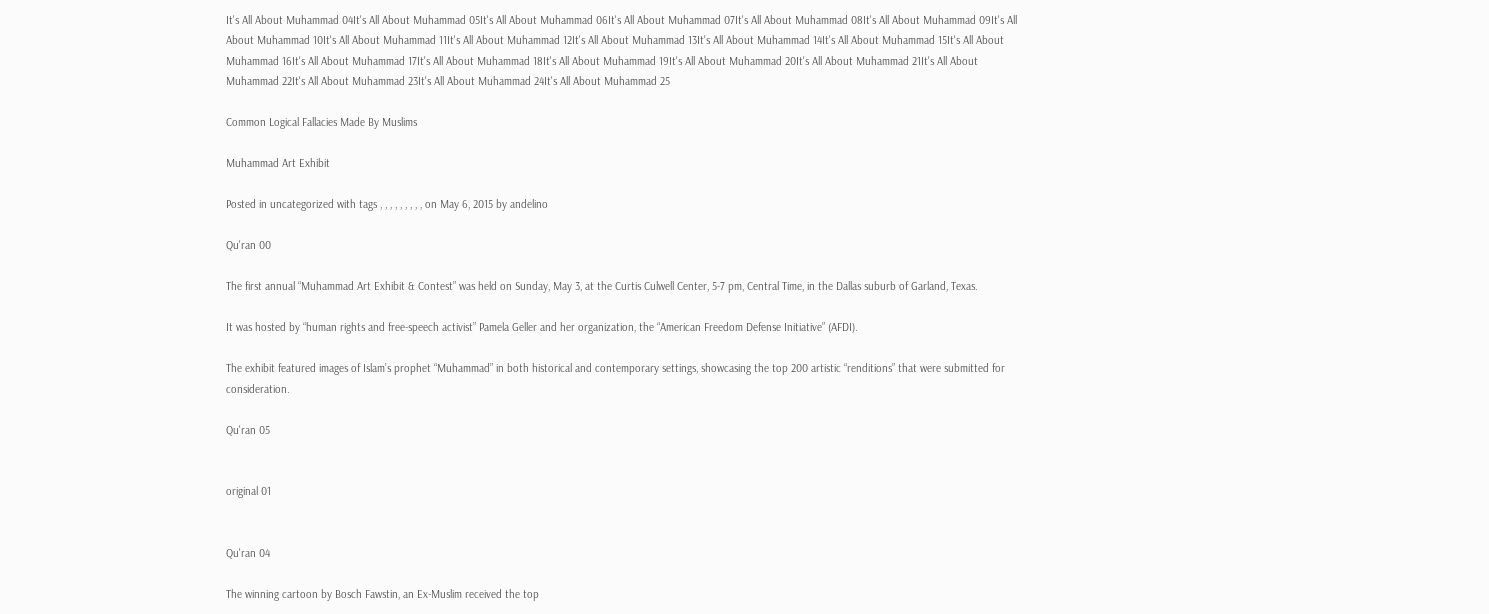It's All About Muhammad 04It's All About Muhammad 05It's All About Muhammad 06It's All About Muhammad 07It's All About Muhammad 08It's All About Muhammad 09It's All About Muhammad 10It's All About Muhammad 11It's All About Muhammad 12It's All About Muhammad 13It's All About Muhammad 14It's All About Muhammad 15It's All About Muhammad 16It's All About Muhammad 17It's All About Muhammad 18It's All About Muhammad 19It's All About Muhammad 20It's All About Muhammad 21It's All About Muhammad 22It's All About Muhammad 23It's All About Muhammad 24It's All About Muhammad 25

Common Logical Fallacies Made By Muslims

Muhammad Art Exhibit

Posted in uncategorized with tags , , , , , , , , , on May 6, 2015 by andelino

Qu'ran 00

The first annual “Muhammad Art Exhibit & Contest” was held on Sunday, May 3, at the Curtis Culwell Center, 5-7 pm, Central Time, in the Dallas suburb of Garland, Texas.

It was hosted by “human rights and free-speech activist” Pamela Geller and her organization, the “American Freedom Defense Initiative” (AFDI).

The exhibit featured images of Islam’s prophet “Muhammad” in both historical and contemporary settings, showcasing the top 200 artistic “renditions” that were submitted for consideration.

Qu'ran 05


original 01


Qu'ran 04

The winning cartoon by Bosch Fawstin, an Ex-Muslim received the top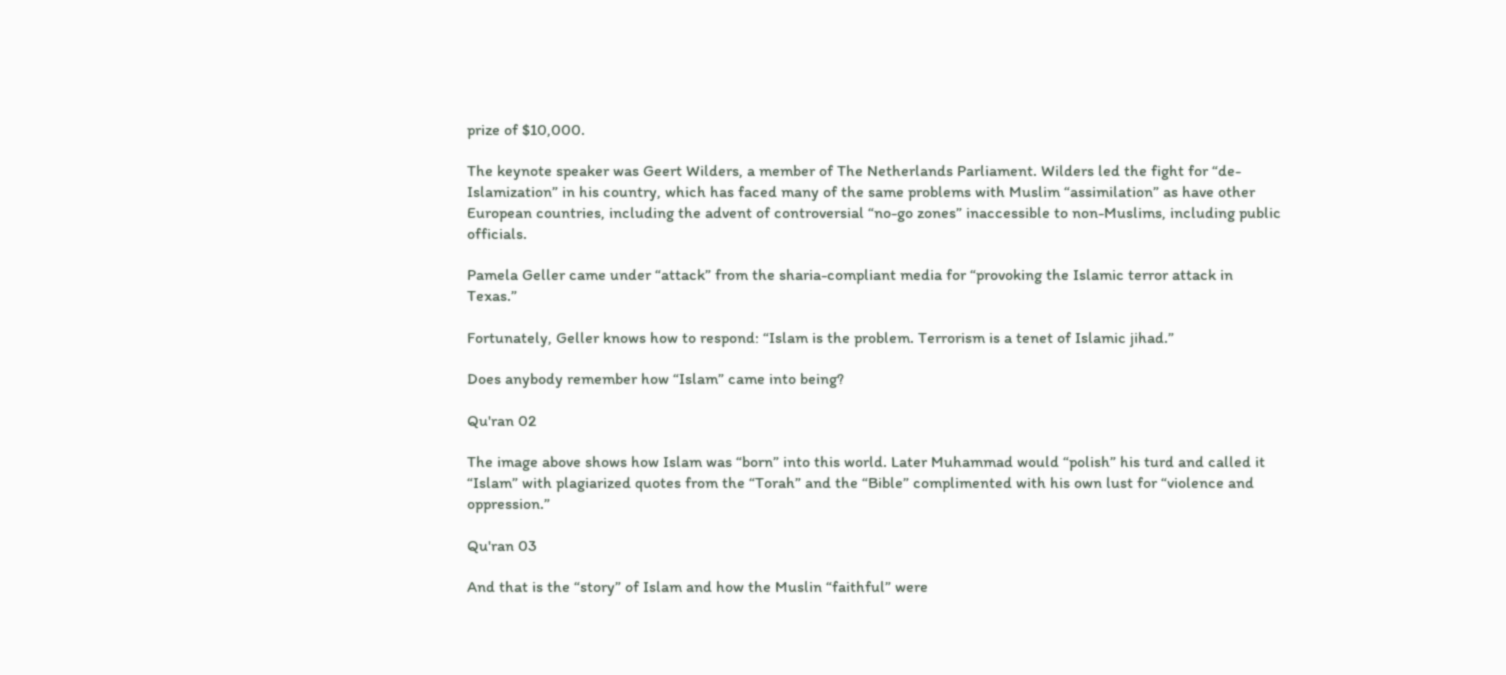prize of $10,000.

The keynote speaker was Geert Wilders, a member of The Netherlands Parliament. Wilders led the fight for “de-Islamization” in his country, which has faced many of the same problems with Muslim “assimilation” as have other European countries, including the advent of controversial “no-go zones” inaccessible to non-Muslims, including public officials.

Pamela Geller came under “attack” from the sharia-compliant media for “provoking the Islamic terror attack in Texas.”

Fortunately, Geller knows how to respond: “Islam is the problem. Terrorism is a tenet of Islamic jihad.”

Does anybody remember how “Islam” came into being?

Qu'ran 02

The image above shows how Islam was “born” into this world. Later Muhammad would “polish” his turd and called it “Islam” with plagiarized quotes from the “Torah” and the “Bible” complimented with his own lust for “violence and oppression.”

Qu'ran 03

And that is the “story” of Islam and how the Muslin “faithful” were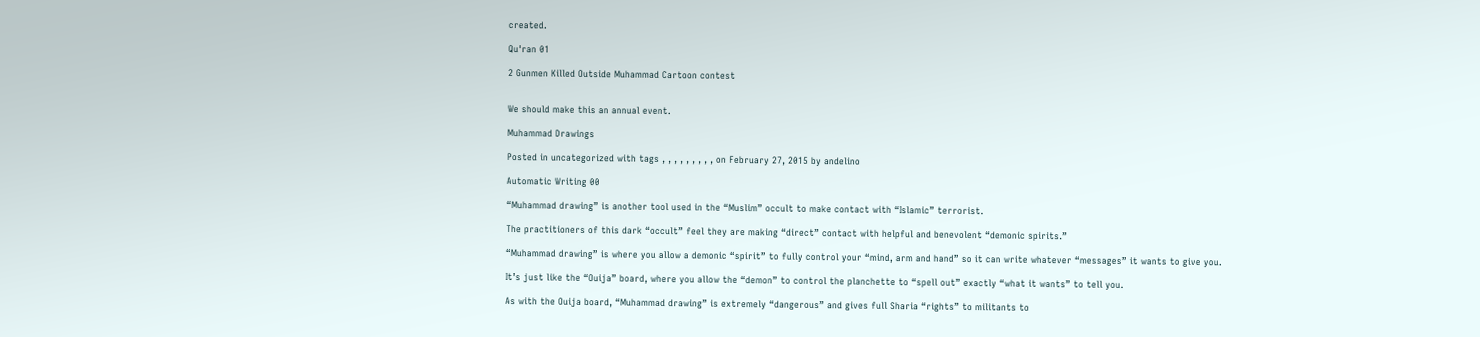created.

Qu'ran 01

2 Gunmen Killed Outside Muhammad Cartoon contest


We should make this an annual event.

Muhammad Drawings

Posted in uncategorized with tags , , , , , , , , , on February 27, 2015 by andelino

Automatic Writing 00

“Muhammad drawing” is another tool used in the “Muslim” occult to make contact with “Islamic” terrorist.

The practitioners of this dark “occult” feel they are making “direct” contact with helpful and benevolent “demonic spirits.”

“Muhammad drawing” is where you allow a demonic “spirit” to fully control your “mind, arm and hand” so it can write whatever “messages” it wants to give you.

It’s just like the “Ouija” board, where you allow the “demon” to control the planchette to “spell out” exactly “what it wants” to tell you.

As with the Ouija board, “Muhammad drawing” is extremely “dangerous” and gives full Sharia “rights” to militants to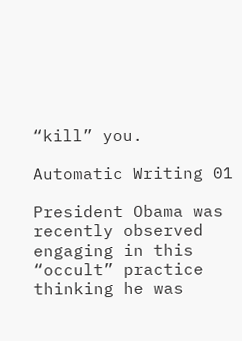“kill” you.

Automatic Writing 01

President Obama was recently observed engaging in this “occult” practice thinking he was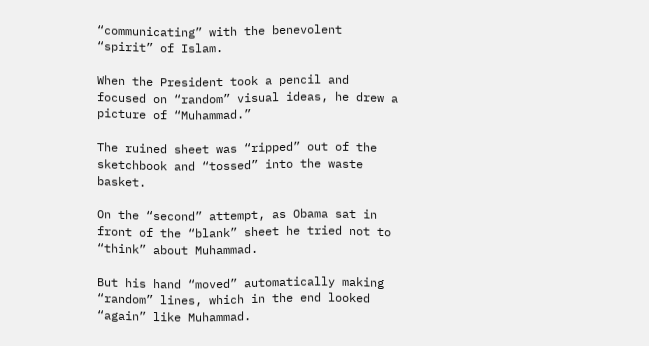“communicating” with the benevolent “spirit” of Islam.

When the President took a pencil and focused on “random” visual ideas, he drew a picture of “Muhammad.”

The ruined sheet was “ripped” out of the sketchbook and “tossed” into the waste basket.

On the “second” attempt, as Obama sat in front of the “blank” sheet he tried not to “think” about Muhammad.

But his hand “moved” automatically making “random” lines, which in the end looked “again” like Muhammad.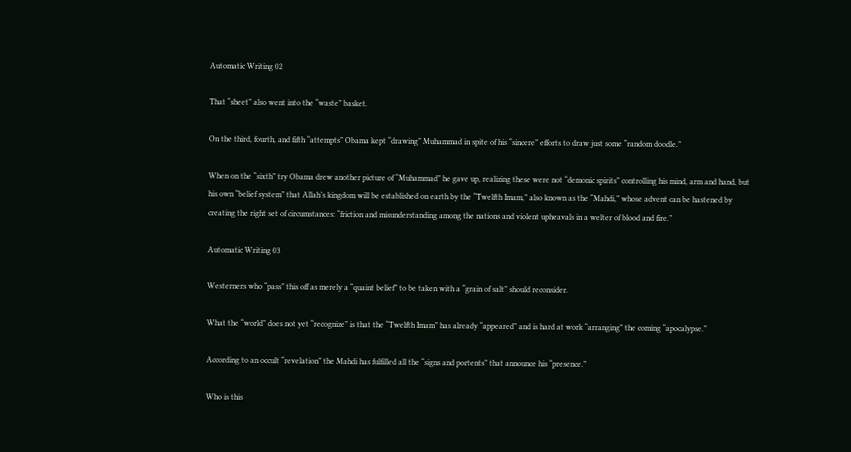Automatic Writing 02

That “sheet” also went into the “waste” basket.

On the third, fourth, and fifth “attempts” Obama kept “drawing” Muhammad in spite of his “sincere” efforts to draw just some “random doodle.”

When on the “sixth” try Obama drew another picture of “Muhammad” he gave up, realizing these were not “demonic spirits” controlling his mind, arm and hand, but his own “belief system” that Allah’s kingdom will be established on earth by the “Twelfth Imam,” also known as the “Mahdi,” whose advent can be hastened by creating the right set of circumstances: “friction and misunderstanding among the nations and violent upheavals in a welter of blood and fire.”

Automatic Writing 03

Westerners who “pass” this off as merely a “quaint belief” to be taken with a “grain of salt” should reconsider.

What the “world” does not yet “recognize” is that the “Twelfth Imam” has already “appeared” and is hard at work “arranging” the coming “apocalypse.”

According to an occult “revelation” the Mahdi has fulfilled all the “signs and portents” that announce his “presence.”

Who is this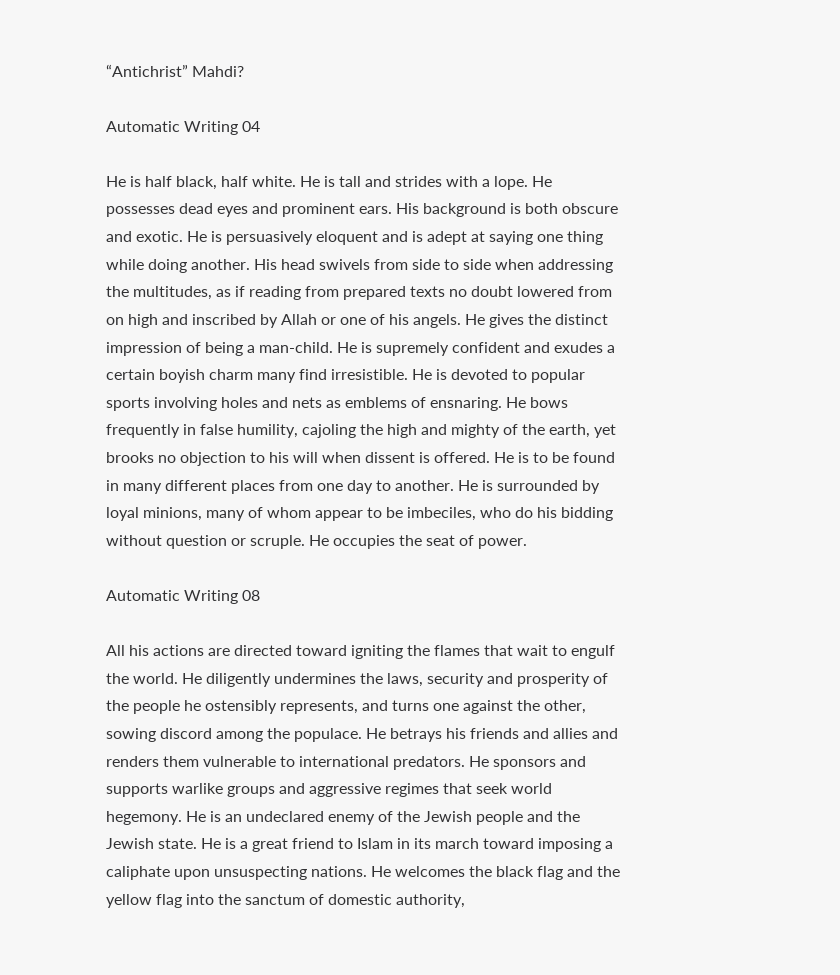“Antichrist” Mahdi?

Automatic Writing 04

He is half black, half white. He is tall and strides with a lope. He possesses dead eyes and prominent ears. His background is both obscure and exotic. He is persuasively eloquent and is adept at saying one thing while doing another. His head swivels from side to side when addressing the multitudes, as if reading from prepared texts no doubt lowered from on high and inscribed by Allah or one of his angels. He gives the distinct impression of being a man-child. He is supremely confident and exudes a certain boyish charm many find irresistible. He is devoted to popular sports involving holes and nets as emblems of ensnaring. He bows frequently in false humility, cajoling the high and mighty of the earth, yet brooks no objection to his will when dissent is offered. He is to be found in many different places from one day to another. He is surrounded by loyal minions, many of whom appear to be imbeciles, who do his bidding without question or scruple. He occupies the seat of power.

Automatic Writing 08

All his actions are directed toward igniting the flames that wait to engulf the world. He diligently undermines the laws, security and prosperity of the people he ostensibly represents, and turns one against the other, sowing discord among the populace. He betrays his friends and allies and renders them vulnerable to international predators. He sponsors and supports warlike groups and aggressive regimes that seek world hegemony. He is an undeclared enemy of the Jewish people and the Jewish state. He is a great friend to Islam in its march toward imposing a caliphate upon unsuspecting nations. He welcomes the black flag and the yellow flag into the sanctum of domestic authority,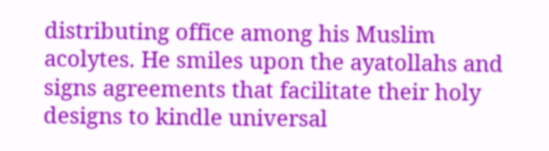distributing office among his Muslim acolytes. He smiles upon the ayatollahs and signs agreements that facilitate their holy designs to kindle universal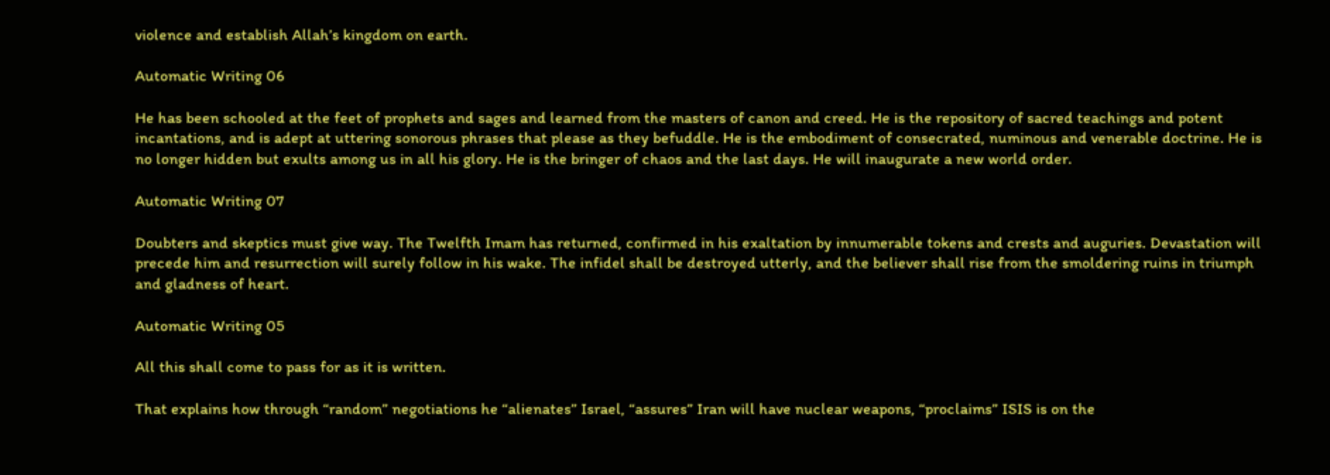violence and establish Allah’s kingdom on earth.

Automatic Writing 06

He has been schooled at the feet of prophets and sages and learned from the masters of canon and creed. He is the repository of sacred teachings and potent incantations, and is adept at uttering sonorous phrases that please as they befuddle. He is the embodiment of consecrated, numinous and venerable doctrine. He is no longer hidden but exults among us in all his glory. He is the bringer of chaos and the last days. He will inaugurate a new world order.

Automatic Writing 07

Doubters and skeptics must give way. The Twelfth Imam has returned, confirmed in his exaltation by innumerable tokens and crests and auguries. Devastation will precede him and resurrection will surely follow in his wake. The infidel shall be destroyed utterly, and the believer shall rise from the smoldering ruins in triumph and gladness of heart.

Automatic Writing 05

All this shall come to pass for as it is written.

That explains how through “random” negotiations he “alienates” Israel, “assures” Iran will have nuclear weapons, “proclaims” ISIS is on the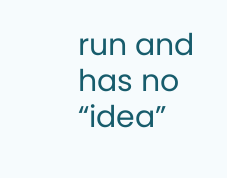run and has no “idea”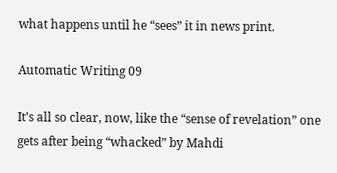what happens until he “sees” it in news print.

Automatic Writing 09

It’s all so clear, now, like the “sense of revelation” one gets after being “whacked” by Mahdi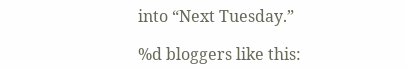into “Next Tuesday.”

%d bloggers like this: